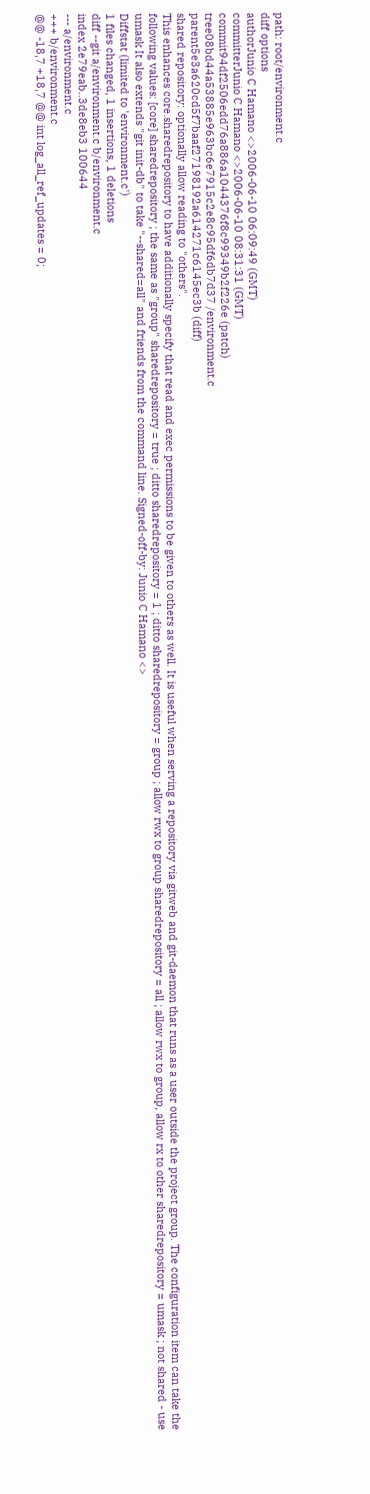path: root/environment.c
diff options
authorJunio C Hamano <>2006-06-10 06:09:49 (GMT)
committerJunio C Hamano <>2006-06-10 08:31:31 (GMT)
commit94df2506edd76a886a1044376f8c99349b2f226e (patch)
tree08bd44a53885e963bc6e7915c2e8c95df6db7d37 /environment.c
parent5e3a620cd5f7baaf27198192a614271c6145ec3b (diff)
shared repository: optionally allow reading to "others".
This enhances core.sharedrepository to have additionally specify that read and exec permissions to be given to others as well. It is useful when serving a repository via gitweb and git-daemon that runs as a user outside the project group. The configuration item can take the following values: [core] sharedrepository ; the same as "group" sharedrepository = true ; ditto sharedrepository = 1 ; ditto sharedrepository = group ; allow rwx to group sharedrepository = all ; allow rwx to group, allow rx to other sharedrepository = umask ; not shared - use umask It also extends "git init-db" to take "--shared=all" and friends from the command line. Signed-off-by: Junio C Hamano <>
Diffstat (limited to 'environment.c')
1 files changed, 1 insertions, 1 deletions
diff --git a/environment.c b/environment.c
index 2e79eab..3de8eb3 100644
--- a/environment.c
+++ b/environment.c
@@ -18,7 +18,7 @@ int log_all_ref_updates = 0;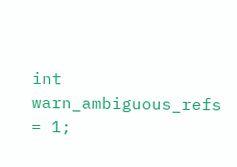int warn_ambiguous_refs = 1;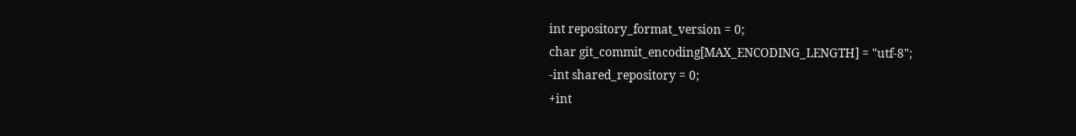int repository_format_version = 0;
char git_commit_encoding[MAX_ENCODING_LENGTH] = "utf-8";
-int shared_repository = 0;
+int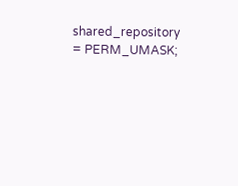shared_repository = PERM_UMASK;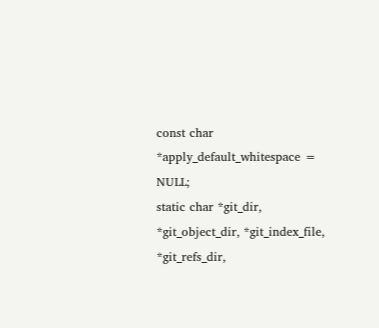const char *apply_default_whitespace = NULL;
static char *git_dir, *git_object_dir, *git_index_file, *git_refs_dir,